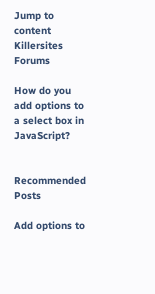Jump to content
Killersites Forums

How do you add options to a select box in JavaScript?


Recommended Posts

Add options to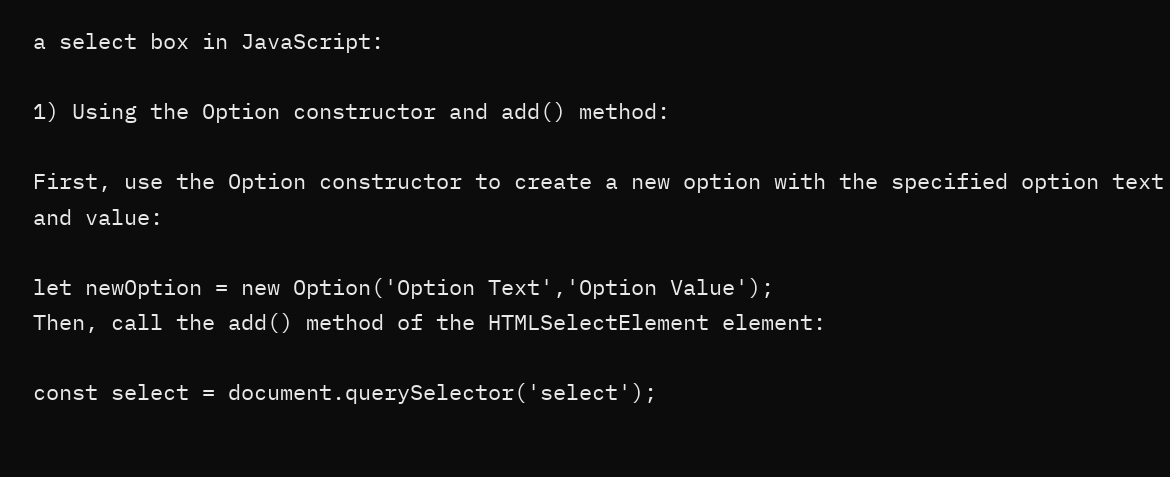a select box in JavaScript:

1) Using the Option constructor and add() method:

First, use the Option constructor to create a new option with the specified option text and value:

let newOption = new Option('Option Text','Option Value');
Then, call the add() method of the HTMLSelectElement element:

const select = document.querySelector('select');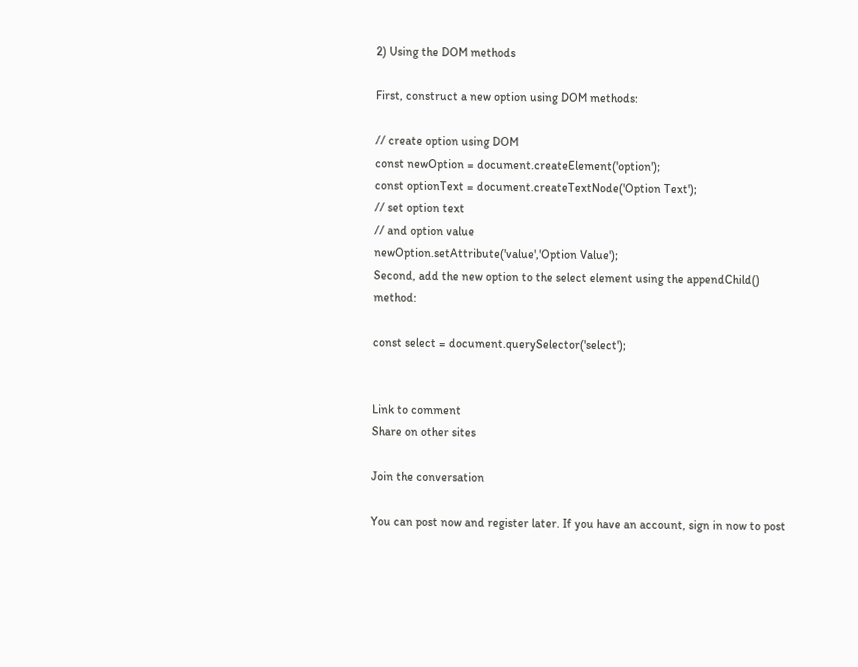2) Using the DOM methods

First, construct a new option using DOM methods:

// create option using DOM
const newOption = document.createElement('option');
const optionText = document.createTextNode('Option Text');
// set option text
// and option value
newOption.setAttribute('value','Option Value');
Second, add the new option to the select element using the appendChild() method:

const select = document.querySelector('select');


Link to comment
Share on other sites

Join the conversation

You can post now and register later. If you have an account, sign in now to post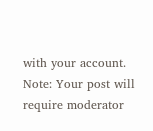with your account.
Note: Your post will require moderator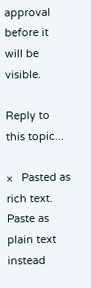approval before it will be visible.

Reply to this topic...

×   Pasted as rich text.   Paste as plain text instead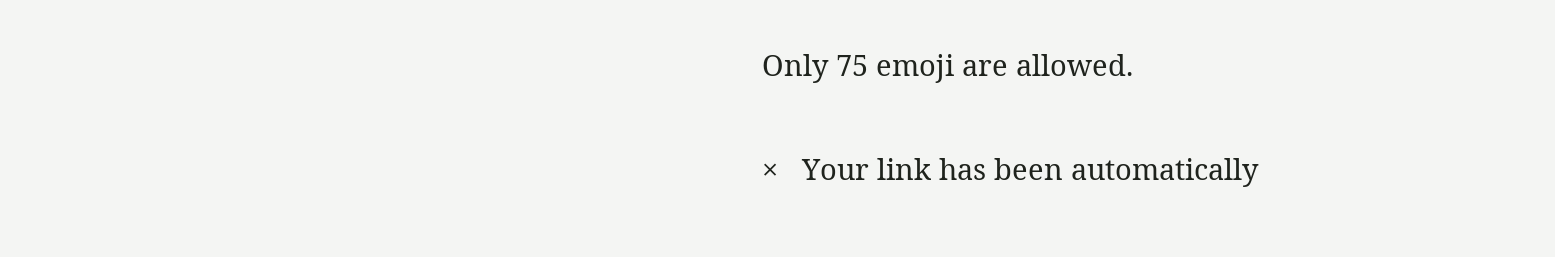Only 75 emoji are allowed.

×   Your link has been automatically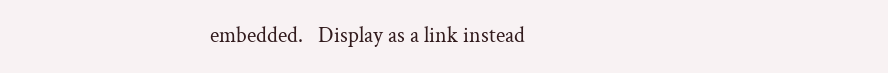embedded.   Display as a link instead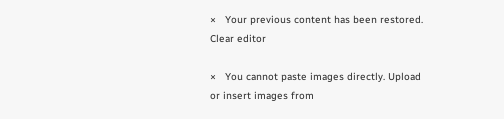×   Your previous content has been restored.   Clear editor

×   You cannot paste images directly. Upload or insert images from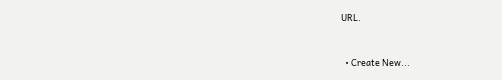URL.


  • Create New...